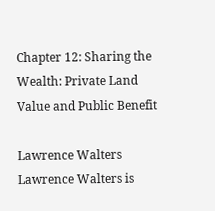Chapter 12: Sharing the Wealth: Private Land Value and Public Benefit

Lawrence Walters
Lawrence Walters is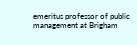emeritus professor of public management at Brigham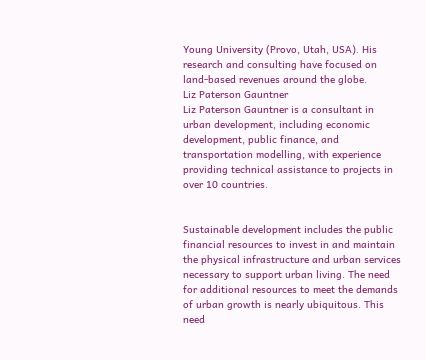Young University (Provo, Utah, USA). His research and consulting have focused on land-based revenues around the globe.
Liz Paterson Gauntner
Liz Paterson Gauntner is a consultant in urban development, including economic development, public finance, and transportation modelling, with experience providing technical assistance to projects in over 10 countries.


Sustainable development includes the public financial resources to invest in and maintain the physical infrastructure and urban services necessary to support urban living. The need for additional resources to meet the demands of urban growth is nearly ubiquitous. This need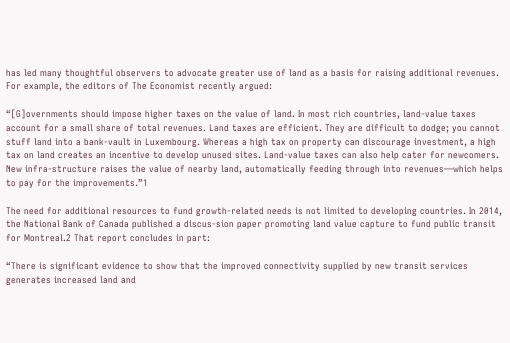has led many thoughtful observers to advocate greater use of land as a basis for raising additional revenues. For example, the editors of The Economist recently argued:

“[G]overnments should impose higher taxes on the value of land. In most rich countries, land-value taxes account for a small share of total revenues. Land taxes are efficient. They are difficult to dodge; you cannot stuff land into a bank-vault in Luxembourg. Whereas a high tax on property can discourage investment, a high tax on land creates an incentive to develop unused sites. Land-value taxes can also help cater for newcomers. New infra-structure raises the value of nearby land, automatically feeding through into revenues—which helps to pay for the improvements.”1

The need for additional resources to fund growth-related needs is not limited to developing countries. In 2014, the National Bank of Canada published a discus-sion paper promoting land value capture to fund public transit for Montreal.2 That report concludes in part:

“There is significant evidence to show that the improved connectivity supplied by new transit services generates increased land and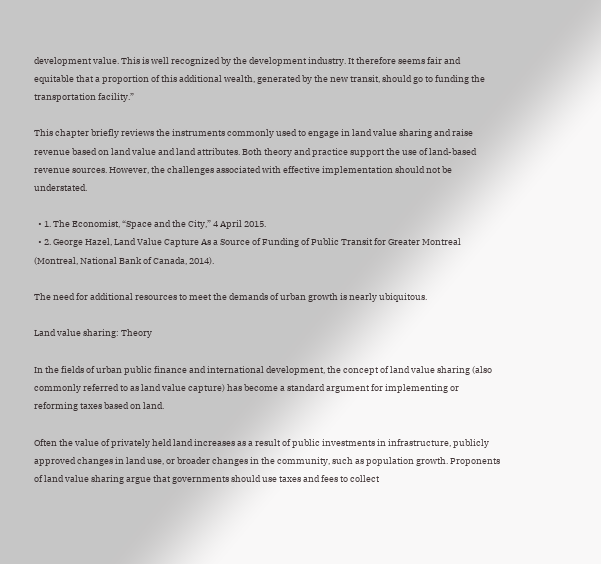development value. This is well recognized by the development industry. It therefore seems fair and equitable that a proportion of this additional wealth, generated by the new transit, should go to funding the transportation facility.”

This chapter briefly reviews the instruments commonly used to engage in land value sharing and raise revenue based on land value and land attributes. Both theory and practice support the use of land-based revenue sources. However, the challenges associated with effective implementation should not be understated.

  • 1. The Economist, “Space and the City,” 4 April 2015.
  • 2. George Hazel, Land Value Capture As a Source of Funding of Public Transit for Greater Montreal (Montreal, National Bank of Canada, 2014).

The need for additional resources to meet the demands of urban growth is nearly ubiquitous.

Land value sharing: Theory

In the fields of urban public finance and international development, the concept of land value sharing (also commonly referred to as land value capture) has become a standard argument for implementing or reforming taxes based on land.

Often the value of privately held land increases as a result of public investments in infrastructure, publicly approved changes in land use, or broader changes in the community, such as population growth. Proponents of land value sharing argue that governments should use taxes and fees to collect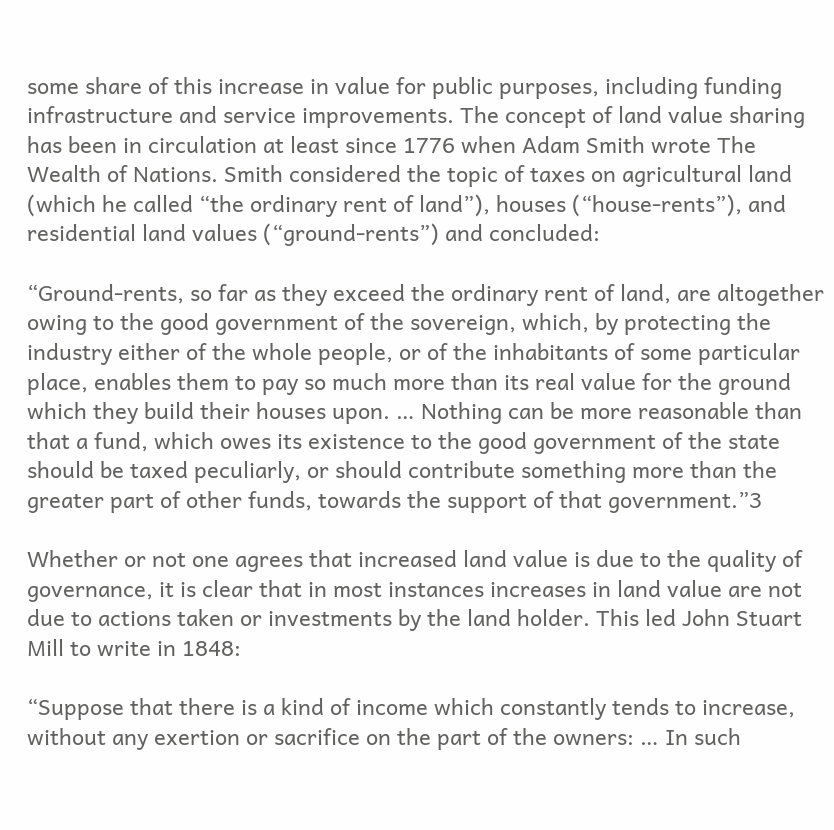some share of this increase in value for public purposes, including funding infrastructure and service improvements. The concept of land value sharing has been in circulation at least since 1776 when Adam Smith wrote The Wealth of Nations. Smith considered the topic of taxes on agricultural land (which he called “the ordinary rent of land”), houses (“house-rents”), and residential land values (“ground-rents”) and concluded:

“Ground-rents, so far as they exceed the ordinary rent of land, are altogether owing to the good government of the sovereign, which, by protecting the industry either of the whole people, or of the inhabitants of some particular place, enables them to pay so much more than its real value for the ground which they build their houses upon. … Nothing can be more reasonable than that a fund, which owes its existence to the good government of the state should be taxed peculiarly, or should contribute something more than the greater part of other funds, towards the support of that government.”3

Whether or not one agrees that increased land value is due to the quality of governance, it is clear that in most instances increases in land value are not due to actions taken or investments by the land holder. This led John Stuart Mill to write in 1848:

“Suppose that there is a kind of income which constantly tends to increase, without any exertion or sacrifice on the part of the owners: … In such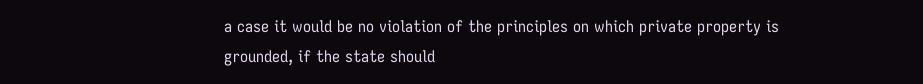a case it would be no violation of the principles on which private property is grounded, if the state should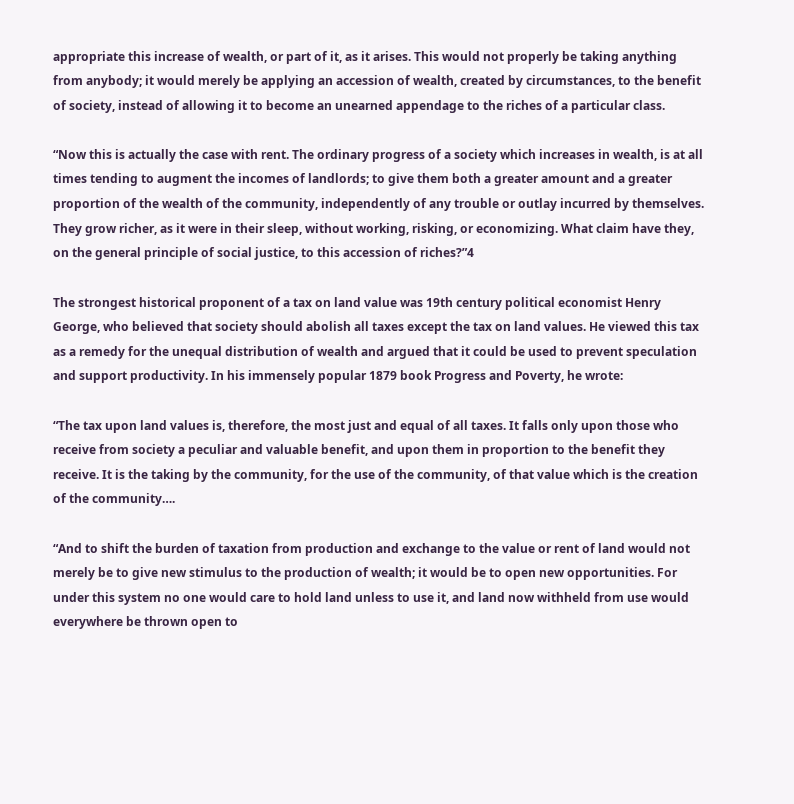appropriate this increase of wealth, or part of it, as it arises. This would not properly be taking anything from anybody; it would merely be applying an accession of wealth, created by circumstances, to the benefit of society, instead of allowing it to become an unearned appendage to the riches of a particular class.

“Now this is actually the case with rent. The ordinary progress of a society which increases in wealth, is at all times tending to augment the incomes of landlords; to give them both a greater amount and a greater proportion of the wealth of the community, independently of any trouble or outlay incurred by themselves. They grow richer, as it were in their sleep, without working, risking, or economizing. What claim have they, on the general principle of social justice, to this accession of riches?”4

The strongest historical proponent of a tax on land value was 19th century political economist Henry George, who believed that society should abolish all taxes except the tax on land values. He viewed this tax as a remedy for the unequal distribution of wealth and argued that it could be used to prevent speculation and support productivity. In his immensely popular 1879 book Progress and Poverty, he wrote:

“The tax upon land values is, therefore, the most just and equal of all taxes. It falls only upon those who receive from society a peculiar and valuable benefit, and upon them in proportion to the benefit they receive. It is the taking by the community, for the use of the community, of that value which is the creation of the community….

“And to shift the burden of taxation from production and exchange to the value or rent of land would not merely be to give new stimulus to the production of wealth; it would be to open new opportunities. For under this system no one would care to hold land unless to use it, and land now withheld from use would everywhere be thrown open to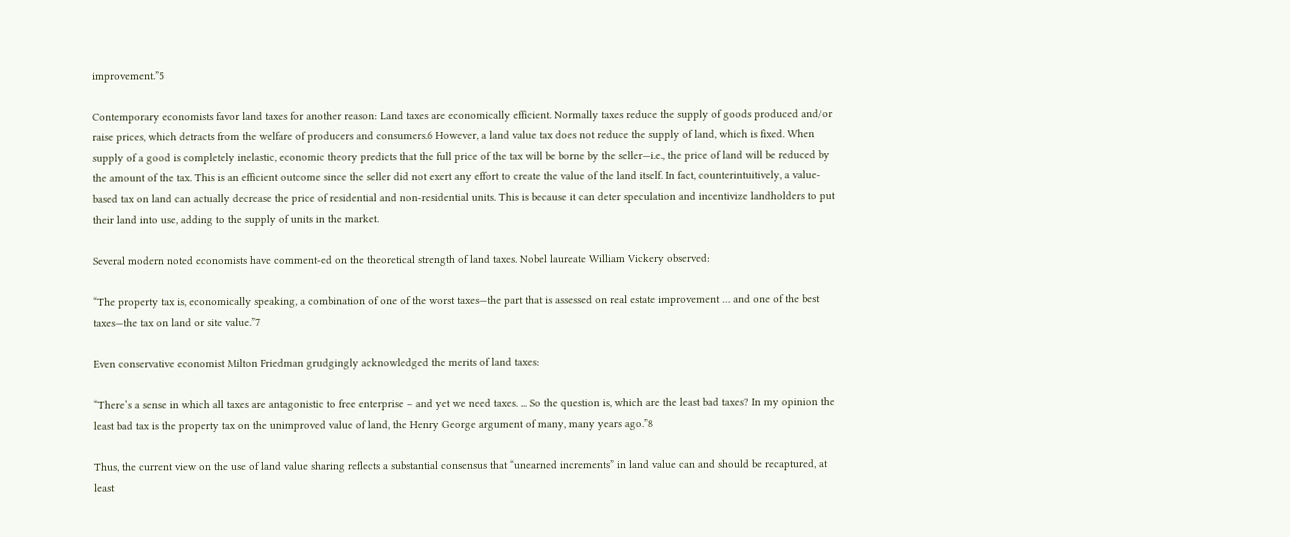improvement.”5

Contemporary economists favor land taxes for another reason: Land taxes are economically efficient. Normally taxes reduce the supply of goods produced and/or raise prices, which detracts from the welfare of producers and consumers.6 However, a land value tax does not reduce the supply of land, which is fixed. When supply of a good is completely inelastic, economic theory predicts that the full price of the tax will be borne by the seller—i.e., the price of land will be reduced by the amount of the tax. This is an efficient outcome since the seller did not exert any effort to create the value of the land itself. In fact, counterintuitively, a value-based tax on land can actually decrease the price of residential and non-residential units. This is because it can deter speculation and incentivize landholders to put their land into use, adding to the supply of units in the market.

Several modern noted economists have comment-ed on the theoretical strength of land taxes. Nobel laureate William Vickery observed:

“The property tax is, economically speaking, a combination of one of the worst taxes—the part that is assessed on real estate improvement … and one of the best taxes—the tax on land or site value.”7

Even conservative economist Milton Friedman grudgingly acknowledged the merits of land taxes:

“There’s a sense in which all taxes are antagonistic to free enterprise – and yet we need taxes. ... So the question is, which are the least bad taxes? In my opinion the least bad tax is the property tax on the unimproved value of land, the Henry George argument of many, many years ago.”8

Thus, the current view on the use of land value sharing reflects a substantial consensus that “unearned increments” in land value can and should be recaptured, at least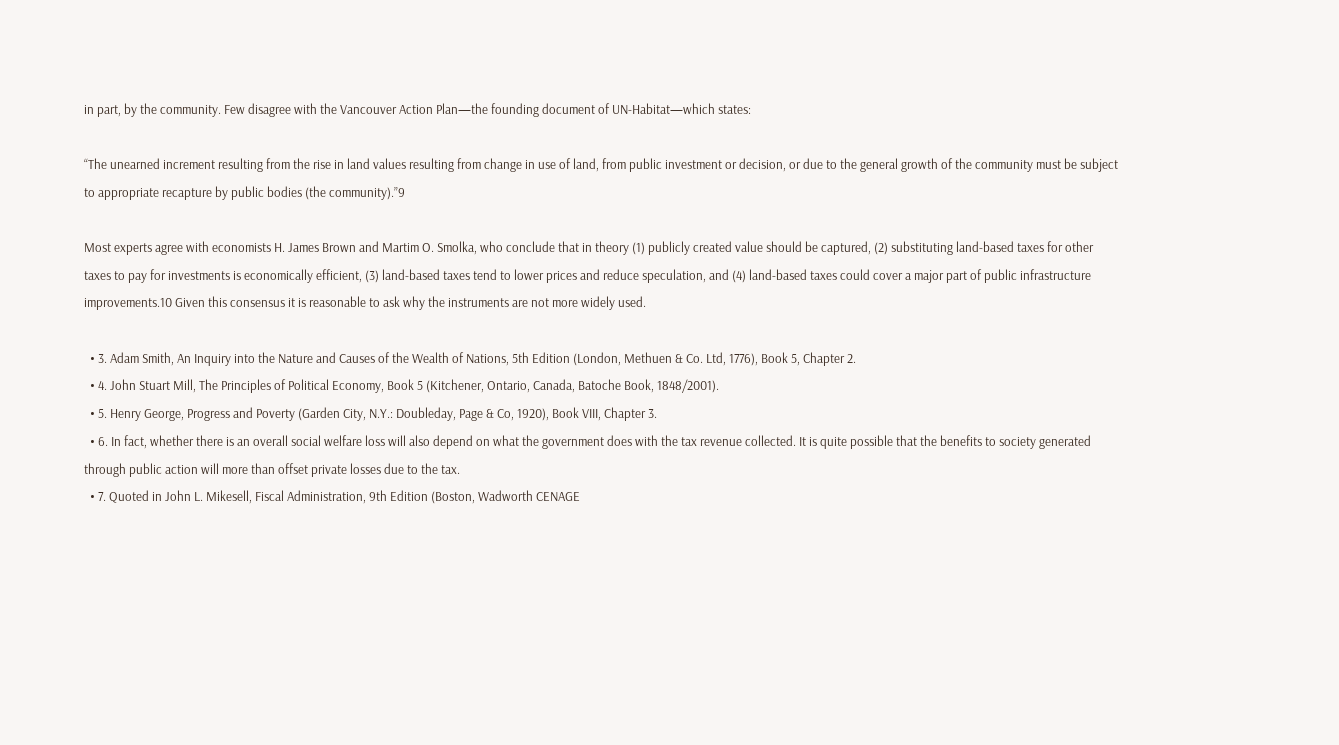in part, by the community. Few disagree with the Vancouver Action Plan—the founding document of UN-Habitat—which states:

“The unearned increment resulting from the rise in land values resulting from change in use of land, from public investment or decision, or due to the general growth of the community must be subject to appropriate recapture by public bodies (the community).”9

Most experts agree with economists H. James Brown and Martim O. Smolka, who conclude that in theory (1) publicly created value should be captured, (2) substituting land-based taxes for other taxes to pay for investments is economically efficient, (3) land-based taxes tend to lower prices and reduce speculation, and (4) land-based taxes could cover a major part of public infrastructure improvements.10 Given this consensus it is reasonable to ask why the instruments are not more widely used.

  • 3. Adam Smith, An Inquiry into the Nature and Causes of the Wealth of Nations, 5th Edition (London, Methuen & Co. Ltd, 1776), Book 5, Chapter 2.
  • 4. John Stuart Mill, The Principles of Political Economy, Book 5 (Kitchener, Ontario, Canada, Batoche Book, 1848/2001).
  • 5. Henry George, Progress and Poverty (Garden City, N.Y.: Doubleday, Page & Co, 1920), Book VIII, Chapter 3.
  • 6. In fact, whether there is an overall social welfare loss will also depend on what the government does with the tax revenue collected. It is quite possible that the benefits to society generated through public action will more than offset private losses due to the tax.
  • 7. Quoted in John L. Mikesell, Fiscal Administration, 9th Edition (Boston, Wadworth CENAGE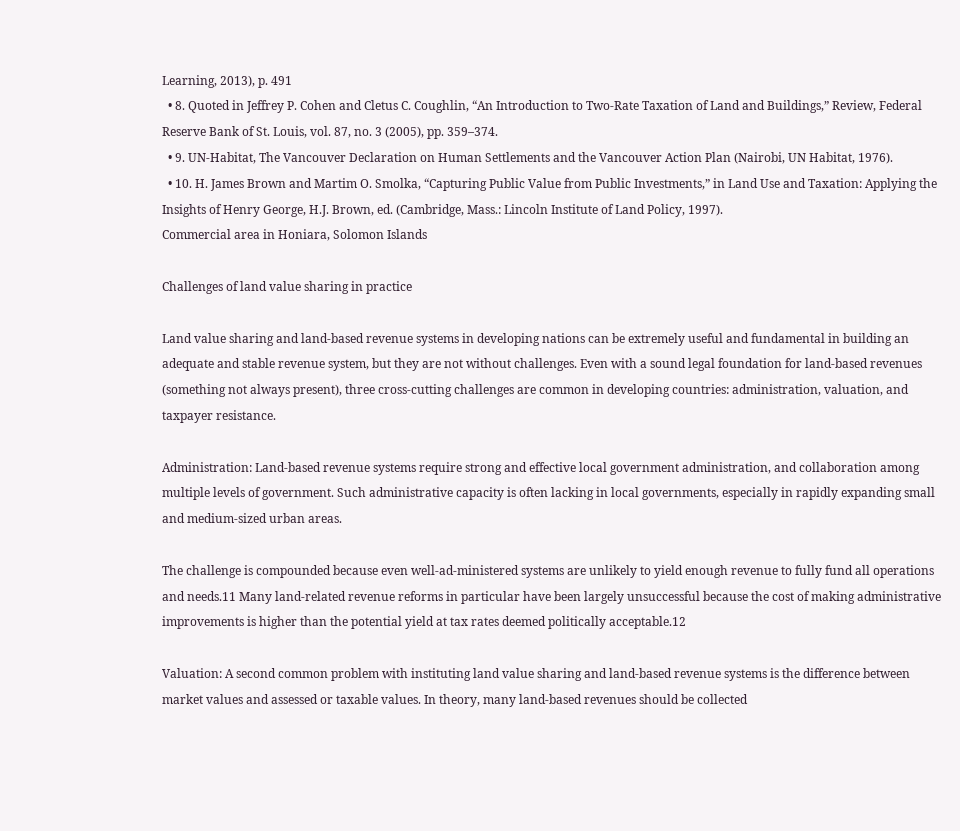Learning, 2013), p. 491
  • 8. Quoted in Jeffrey P. Cohen and Cletus C. Coughlin, “An Introduction to Two-Rate Taxation of Land and Buildings,” Review, Federal Reserve Bank of St. Louis, vol. 87, no. 3 (2005), pp. 359–374.
  • 9. UN-Habitat, The Vancouver Declaration on Human Settlements and the Vancouver Action Plan (Nairobi, UN Habitat, 1976).
  • 10. H. James Brown and Martim O. Smolka, “Capturing Public Value from Public Investments,” in Land Use and Taxation: Applying the Insights of Henry George, H.J. Brown, ed. (Cambridge, Mass.: Lincoln Institute of Land Policy, 1997).
Commercial area in Honiara, Solomon Islands

Challenges of land value sharing in practice

Land value sharing and land-based revenue systems in developing nations can be extremely useful and fundamental in building an adequate and stable revenue system, but they are not without challenges. Even with a sound legal foundation for land-based revenues (something not always present), three cross-cutting challenges are common in developing countries: administration, valuation, and taxpayer resistance.

Administration: Land-based revenue systems require strong and effective local government administration, and collaboration among multiple levels of government. Such administrative capacity is often lacking in local governments, especially in rapidly expanding small and medium-sized urban areas.

The challenge is compounded because even well-ad-ministered systems are unlikely to yield enough revenue to fully fund all operations and needs.11 Many land-related revenue reforms in particular have been largely unsuccessful because the cost of making administrative improvements is higher than the potential yield at tax rates deemed politically acceptable.12

Valuation: A second common problem with instituting land value sharing and land-based revenue systems is the difference between market values and assessed or taxable values. In theory, many land-based revenues should be collected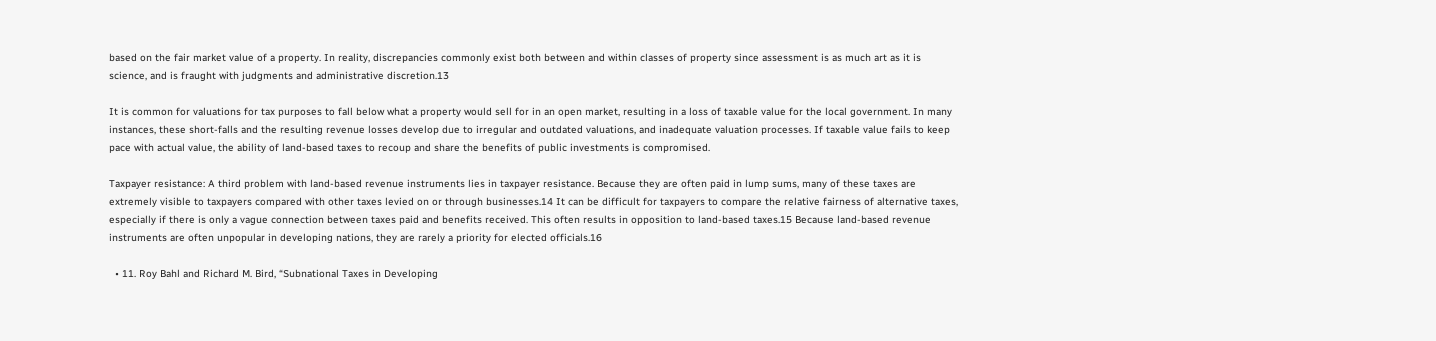based on the fair market value of a property. In reality, discrepancies commonly exist both between and within classes of property since assessment is as much art as it is science, and is fraught with judgments and administrative discretion.13

It is common for valuations for tax purposes to fall below what a property would sell for in an open market, resulting in a loss of taxable value for the local government. In many instances, these short-falls and the resulting revenue losses develop due to irregular and outdated valuations, and inadequate valuation processes. If taxable value fails to keep pace with actual value, the ability of land-based taxes to recoup and share the benefits of public investments is compromised.

Taxpayer resistance: A third problem with land-based revenue instruments lies in taxpayer resistance. Because they are often paid in lump sums, many of these taxes are extremely visible to taxpayers compared with other taxes levied on or through businesses.14 It can be difficult for taxpayers to compare the relative fairness of alternative taxes, especially if there is only a vague connection between taxes paid and benefits received. This often results in opposition to land-based taxes.15 Because land-based revenue instruments are often unpopular in developing nations, they are rarely a priority for elected officials.16

  • 11. Roy Bahl and Richard M. Bird, “Subnational Taxes in Developing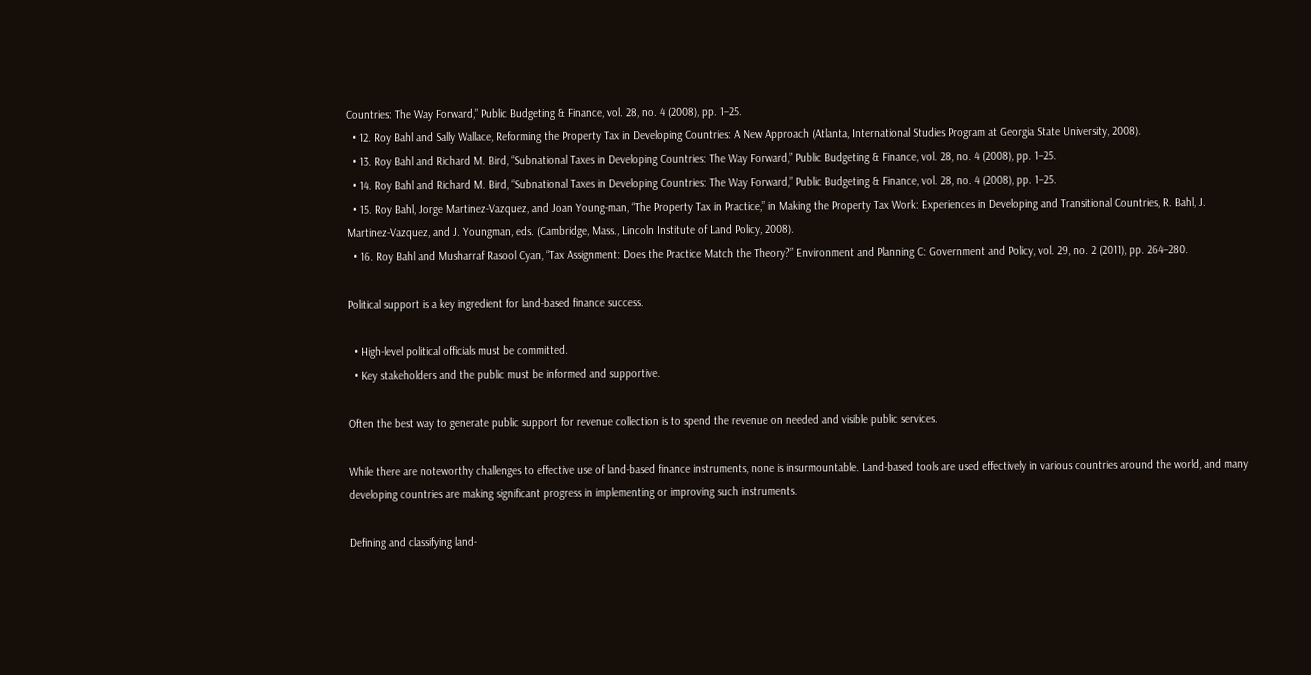Countries: The Way Forward,” Public Budgeting & Finance, vol. 28, no. 4 (2008), pp. 1–25.
  • 12. Roy Bahl and Sally Wallace, Reforming the Property Tax in Developing Countries: A New Approach (Atlanta, International Studies Program at Georgia State University, 2008).
  • 13. Roy Bahl and Richard M. Bird, “Subnational Taxes in Developing Countries: The Way Forward,” Public Budgeting & Finance, vol. 28, no. 4 (2008), pp. 1–25.
  • 14. Roy Bahl and Richard M. Bird, “Subnational Taxes in Developing Countries: The Way Forward,” Public Budgeting & Finance, vol. 28, no. 4 (2008), pp. 1–25.
  • 15. Roy Bahl, Jorge Martinez-Vazquez, and Joan Young-man, “The Property Tax in Practice,” in Making the Property Tax Work: Experiences in Developing and Transitional Countries, R. Bahl, J. Martinez-Vazquez, and J. Youngman, eds. (Cambridge, Mass., Lincoln Institute of Land Policy, 2008).
  • 16. Roy Bahl and Musharraf Rasool Cyan, “Tax Assignment: Does the Practice Match the Theory?” Environment and Planning C: Government and Policy, vol. 29, no. 2 (2011), pp. 264–280.

Political support is a key ingredient for land-based finance success.

  • High-level political officials must be committed.
  • Key stakeholders and the public must be informed and supportive.

Often the best way to generate public support for revenue collection is to spend the revenue on needed and visible public services.

While there are noteworthy challenges to effective use of land-based finance instruments, none is insurmountable. Land-based tools are used effectively in various countries around the world, and many developing countries are making significant progress in implementing or improving such instruments.

Defining and classifying land-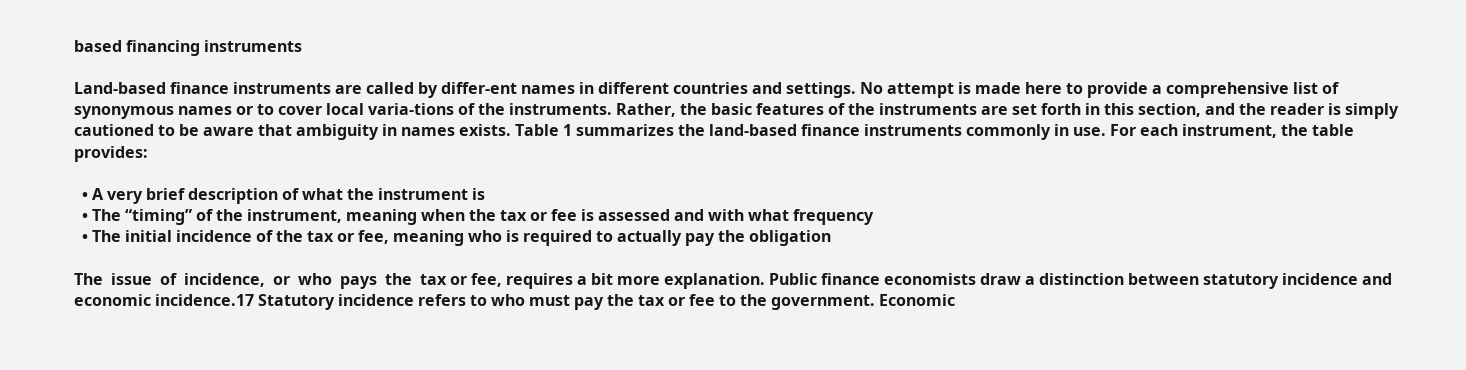based financing instruments

Land-based finance instruments are called by differ-ent names in different countries and settings. No attempt is made here to provide a comprehensive list of synonymous names or to cover local varia-tions of the instruments. Rather, the basic features of the instruments are set forth in this section, and the reader is simply cautioned to be aware that ambiguity in names exists. Table 1 summarizes the land-based finance instruments commonly in use. For each instrument, the table provides:

  • A very brief description of what the instrument is
  • The “timing” of the instrument, meaning when the tax or fee is assessed and with what frequency
  • The initial incidence of the tax or fee, meaning who is required to actually pay the obligation

The  issue  of  incidence,  or  who  pays  the  tax or fee, requires a bit more explanation. Public finance economists draw a distinction between statutory incidence and economic incidence.17 Statutory incidence refers to who must pay the tax or fee to the government. Economic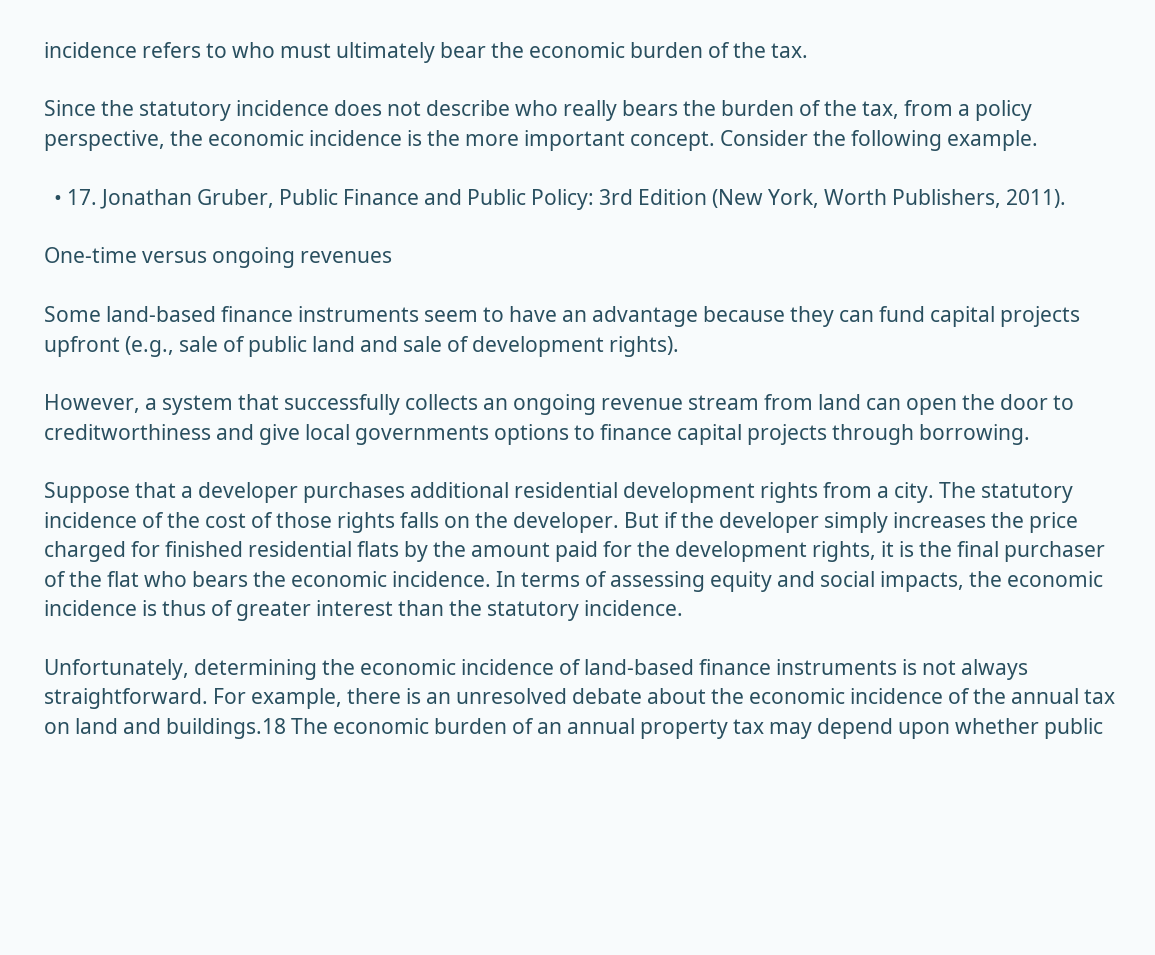incidence refers to who must ultimately bear the economic burden of the tax.

Since the statutory incidence does not describe who really bears the burden of the tax, from a policy perspective, the economic incidence is the more important concept. Consider the following example.

  • 17. Jonathan Gruber, Public Finance and Public Policy: 3rd Edition (New York, Worth Publishers, 2011).

One-time versus ongoing revenues

Some land-based finance instruments seem to have an advantage because they can fund capital projects upfront (e.g., sale of public land and sale of development rights).

However, a system that successfully collects an ongoing revenue stream from land can open the door to creditworthiness and give local governments options to finance capital projects through borrowing.

Suppose that a developer purchases additional residential development rights from a city. The statutory incidence of the cost of those rights falls on the developer. But if the developer simply increases the price charged for finished residential flats by the amount paid for the development rights, it is the final purchaser of the flat who bears the economic incidence. In terms of assessing equity and social impacts, the economic incidence is thus of greater interest than the statutory incidence.

Unfortunately, determining the economic incidence of land-based finance instruments is not always straightforward. For example, there is an unresolved debate about the economic incidence of the annual tax on land and buildings.18 The economic burden of an annual property tax may depend upon whether public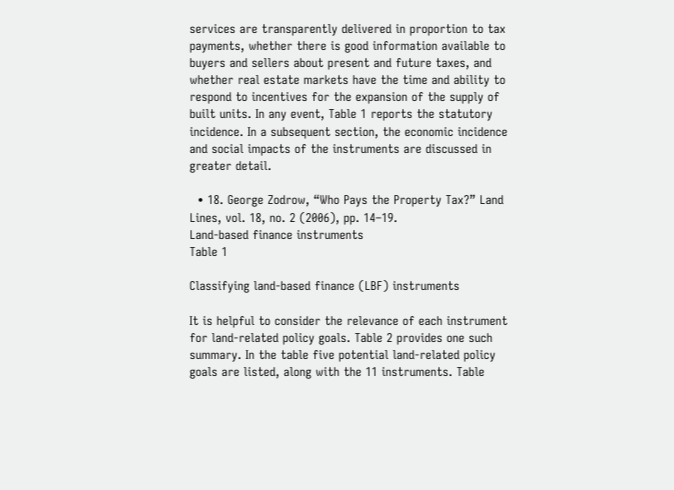services are transparently delivered in proportion to tax payments, whether there is good information available to buyers and sellers about present and future taxes, and whether real estate markets have the time and ability to respond to incentives for the expansion of the supply of built units. In any event, Table 1 reports the statutory incidence. In a subsequent section, the economic incidence and social impacts of the instruments are discussed in greater detail.

  • 18. George Zodrow, “Who Pays the Property Tax?” Land Lines, vol. 18, no. 2 (2006), pp. 14–19.
Land-based finance instruments
Table 1

Classifying land-based finance (LBF) instruments

It is helpful to consider the relevance of each instrument for land-related policy goals. Table 2 provides one such summary. In the table five potential land-related policy goals are listed, along with the 11 instruments. Table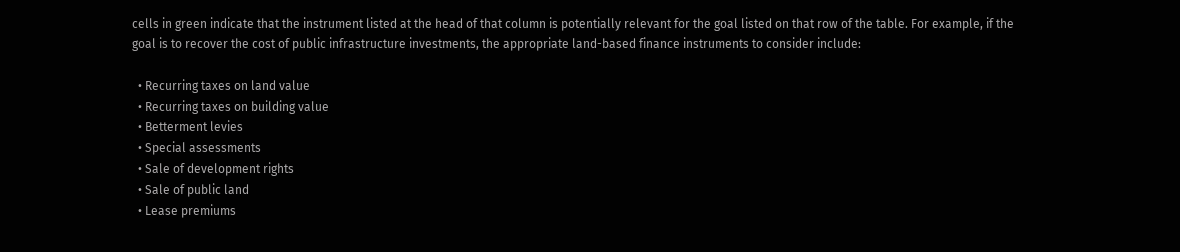cells in green indicate that the instrument listed at the head of that column is potentially relevant for the goal listed on that row of the table. For example, if the goal is to recover the cost of public infrastructure investments, the appropriate land-based finance instruments to consider include:

  • Recurring taxes on land value
  • Recurring taxes on building value
  • Betterment levies
  • Special assessments
  • Sale of development rights
  • Sale of public land
  • Lease premiums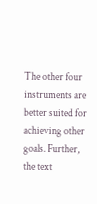The other four instruments are better suited for achieving other goals. Further, the text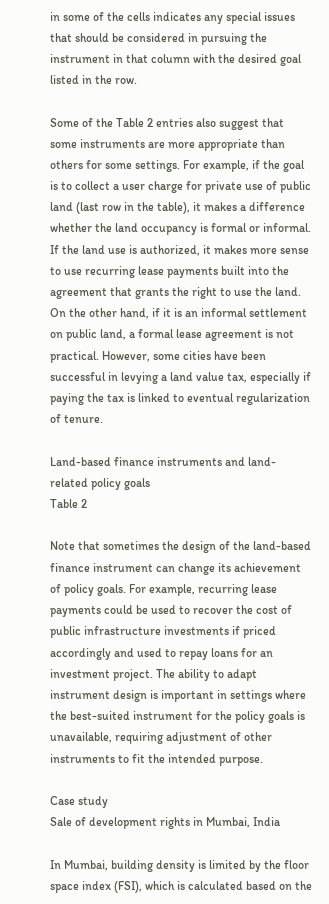in some of the cells indicates any special issues that should be considered in pursuing the instrument in that column with the desired goal listed in the row.

Some of the Table 2 entries also suggest that some instruments are more appropriate than others for some settings. For example, if the goal is to collect a user charge for private use of public land (last row in the table), it makes a difference whether the land occupancy is formal or informal. If the land use is authorized, it makes more sense to use recurring lease payments built into the agreement that grants the right to use the land. On the other hand, if it is an informal settlement on public land, a formal lease agreement is not practical. However, some cities have been successful in levying a land value tax, especially if paying the tax is linked to eventual regularization of tenure.

Land-based finance instruments and land-related policy goals
Table 2

Note that sometimes the design of the land-based finance instrument can change its achievement of policy goals. For example, recurring lease payments could be used to recover the cost of public infrastructure investments if priced accordingly and used to repay loans for an investment project. The ability to adapt instrument design is important in settings where the best-suited instrument for the policy goals is unavailable, requiring adjustment of other instruments to fit the intended purpose.

Case study
Sale of development rights in Mumbai, India

In Mumbai, building density is limited by the floor space index (FSI), which is calculated based on the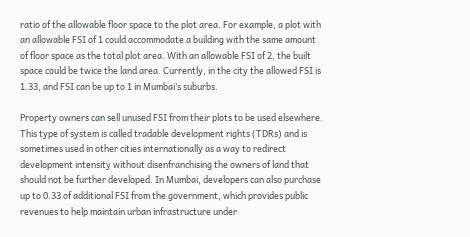ratio of the allowable floor space to the plot area. For example, a plot with an allowable FSI of 1 could accommodate a building with the same amount of floor space as the total plot area. With an allowable FSI of 2, the built space could be twice the land area. Currently, in the city the allowed FSI is 1.33, and FSI can be up to 1 in Mumbai’s suburbs.

Property owners can sell unused FSI from their plots to be used elsewhere. This type of system is called tradable development rights (TDRs) and is sometimes used in other cities internationally as a way to redirect development intensity without disenfranchising the owners of land that should not be further developed. In Mumbai, developers can also purchase up to 0.33 of additional FSI from the government, which provides public revenues to help maintain urban infrastructure under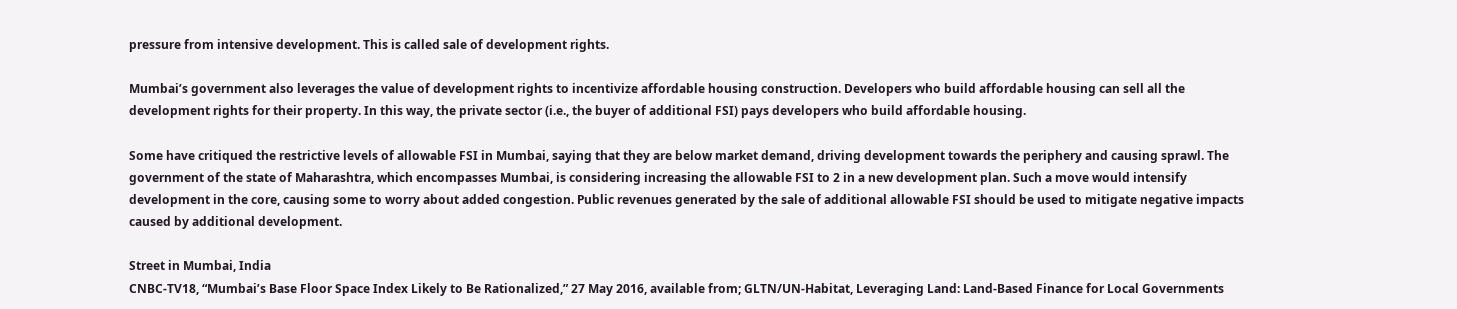pressure from intensive development. This is called sale of development rights.

Mumbai’s government also leverages the value of development rights to incentivize affordable housing construction. Developers who build affordable housing can sell all the development rights for their property. In this way, the private sector (i.e., the buyer of additional FSI) pays developers who build affordable housing.

Some have critiqued the restrictive levels of allowable FSI in Mumbai, saying that they are below market demand, driving development towards the periphery and causing sprawl. The government of the state of Maharashtra, which encompasses Mumbai, is considering increasing the allowable FSI to 2 in a new development plan. Such a move would intensify development in the core, causing some to worry about added congestion. Public revenues generated by the sale of additional allowable FSI should be used to mitigate negative impacts caused by additional development.

Street in Mumbai, India
CNBC-TV18, “Mumbai’s Base Floor Space Index Likely to Be Rationalized,” 27 May 2016, available from; GLTN/UN-Habitat, Leveraging Land: Land-Based Finance for Local Governments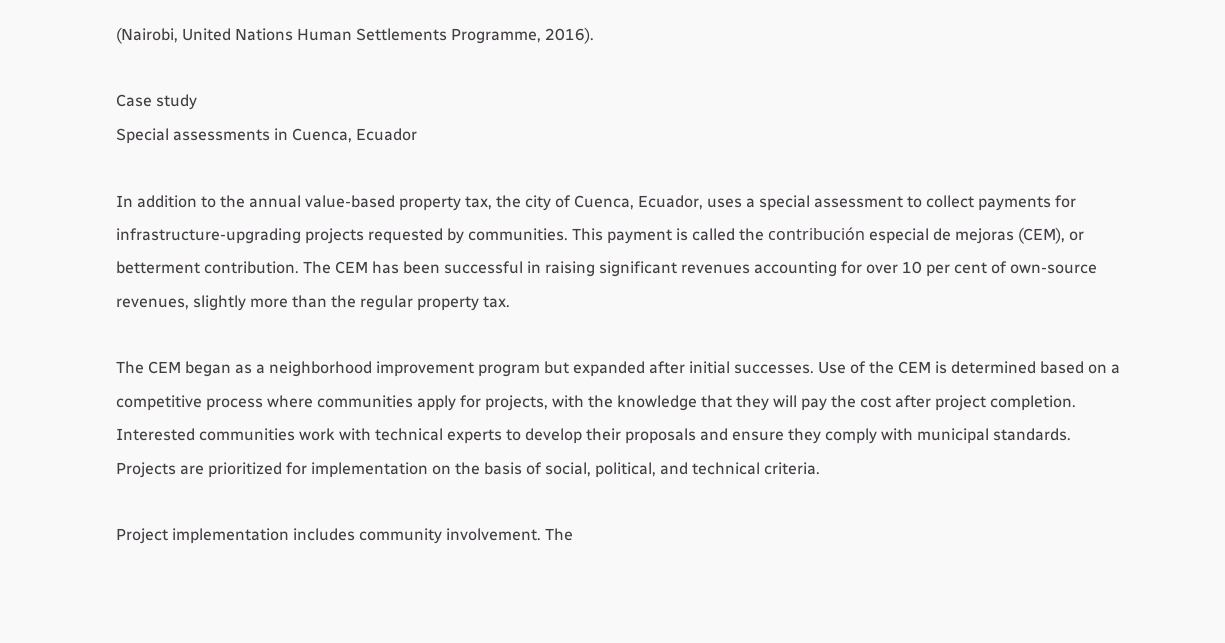(Nairobi, United Nations Human Settlements Programme, 2016).

Case study
Special assessments in Cuenca, Ecuador

In addition to the annual value-based property tax, the city of Cuenca, Ecuador, uses a special assessment to collect payments for infrastructure-upgrading projects requested by communities. This payment is called the contribución especial de mejoras (CEM), or betterment contribution. The CEM has been successful in raising significant revenues accounting for over 10 per cent of own-source revenues, slightly more than the regular property tax.

The CEM began as a neighborhood improvement program but expanded after initial successes. Use of the CEM is determined based on a competitive process where communities apply for projects, with the knowledge that they will pay the cost after project completion. Interested communities work with technical experts to develop their proposals and ensure they comply with municipal standards. Projects are prioritized for implementation on the basis of social, political, and technical criteria.

Project implementation includes community involvement. The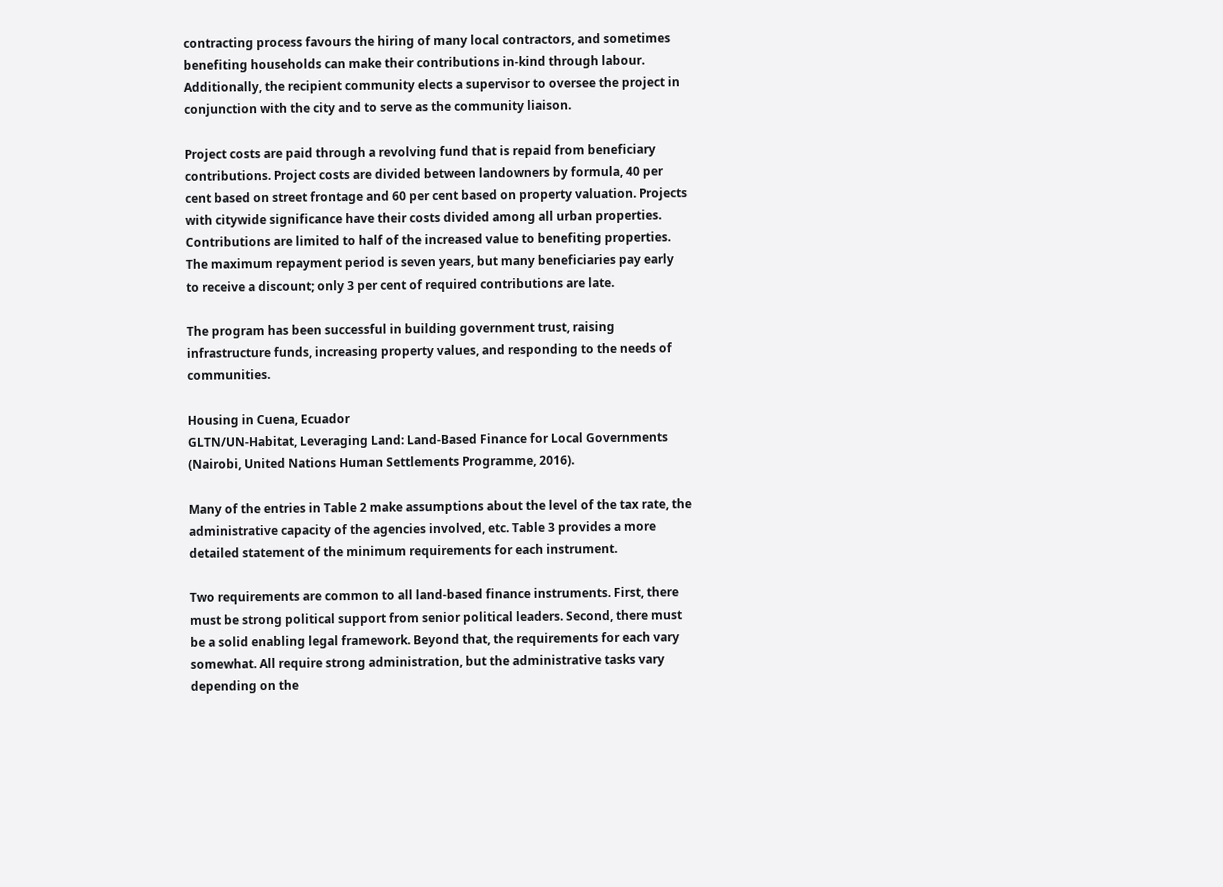contracting process favours the hiring of many local contractors, and sometimes benefiting households can make their contributions in-kind through labour. Additionally, the recipient community elects a supervisor to oversee the project in conjunction with the city and to serve as the community liaison.

Project costs are paid through a revolving fund that is repaid from beneficiary contributions. Project costs are divided between landowners by formula, 40 per cent based on street frontage and 60 per cent based on property valuation. Projects with citywide significance have their costs divided among all urban properties. Contributions are limited to half of the increased value to benefiting properties.  The maximum repayment period is seven years, but many beneficiaries pay early to receive a discount; only 3 per cent of required contributions are late.

The program has been successful in building government trust, raising infrastructure funds, increasing property values, and responding to the needs of communities.

Housing in Cuena, Ecuador
GLTN/UN-Habitat, Leveraging Land: Land-Based Finance for Local Governments (Nairobi, United Nations Human Settlements Programme, 2016).

Many of the entries in Table 2 make assumptions about the level of the tax rate, the administrative capacity of the agencies involved, etc. Table 3 provides a more detailed statement of the minimum requirements for each instrument.

Two requirements are common to all land-based finance instruments. First, there must be strong political support from senior political leaders. Second, there must be a solid enabling legal framework. Beyond that, the requirements for each vary somewhat. All require strong administration, but the administrative tasks vary depending on the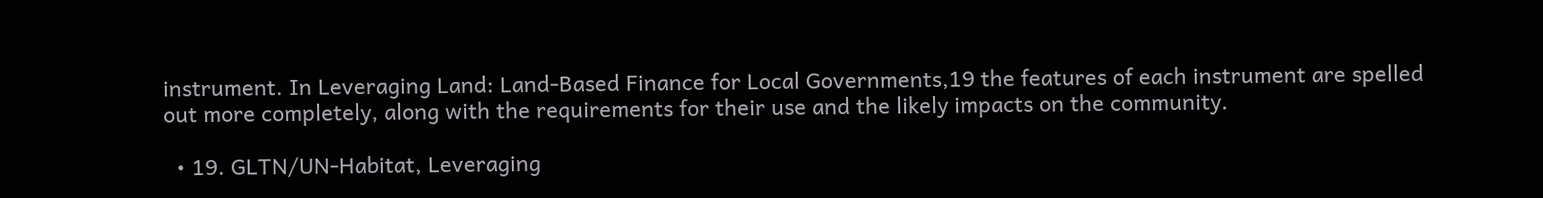instrument. In Leveraging Land: Land-Based Finance for Local Governments,19 the features of each instrument are spelled out more completely, along with the requirements for their use and the likely impacts on the community.

  • 19. GLTN/UN-Habitat, Leveraging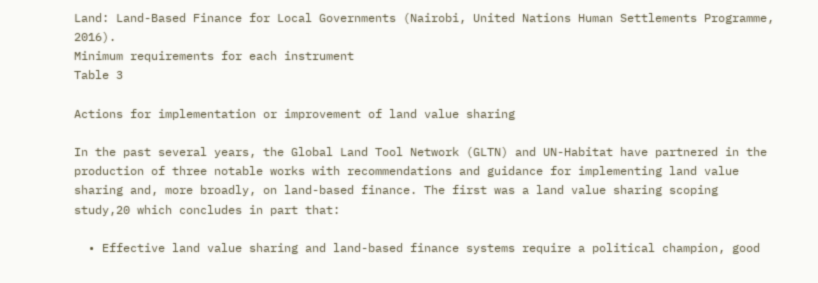Land: Land-Based Finance for Local Governments (Nairobi, United Nations Human Settlements Programme, 2016).
Minimum requirements for each instrument
Table 3

Actions for implementation or improvement of land value sharing

In the past several years, the Global Land Tool Network (GLTN) and UN-Habitat have partnered in the production of three notable works with recommendations and guidance for implementing land value sharing and, more broadly, on land-based finance. The first was a land value sharing scoping study,20 which concludes in part that:

  • Effective land value sharing and land-based finance systems require a political champion, good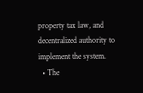property tax law, and decentralized authority to implement the system.
  • The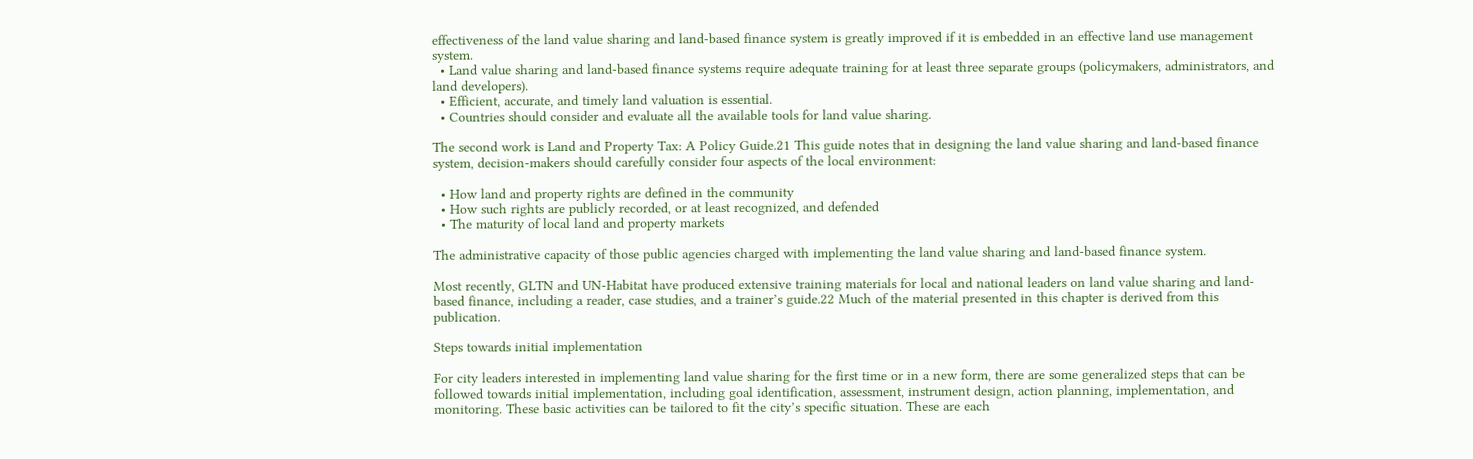effectiveness of the land value sharing and land-based finance system is greatly improved if it is embedded in an effective land use management system.
  • Land value sharing and land-based finance systems require adequate training for at least three separate groups (policymakers, administrators, and land developers).
  • Efficient, accurate, and timely land valuation is essential.
  • Countries should consider and evaluate all the available tools for land value sharing.

The second work is Land and Property Tax: A Policy Guide.21 This guide notes that in designing the land value sharing and land-based finance system, decision-makers should carefully consider four aspects of the local environment:

  • How land and property rights are defined in the community
  • How such rights are publicly recorded, or at least recognized, and defended
  • The maturity of local land and property markets

The administrative capacity of those public agencies charged with implementing the land value sharing and land-based finance system.

Most recently, GLTN and UN-Habitat have produced extensive training materials for local and national leaders on land value sharing and land-based finance, including a reader, case studies, and a trainer’s guide.22 Much of the material presented in this chapter is derived from this publication.

Steps towards initial implementation

For city leaders interested in implementing land value sharing for the first time or in a new form, there are some generalized steps that can be followed towards initial implementation, including goal identification, assessment, instrument design, action planning, implementation, and monitoring. These basic activities can be tailored to fit the city’s specific situation. These are each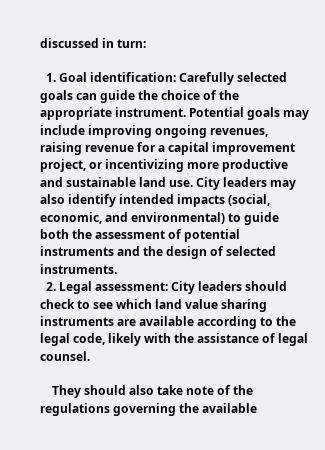discussed in turn:

  1. Goal identification: Carefully selected goals can guide the choice of the appropriate instrument. Potential goals may include improving ongoing revenues, raising revenue for a capital improvement project, or incentivizing more productive and sustainable land use. City leaders may also identify intended impacts (social, economic, and environmental) to guide both the assessment of potential instruments and the design of selected instruments.
  2. Legal assessment: City leaders should check to see which land value sharing instruments are available according to the legal code, likely with the assistance of legal counsel.

    They should also take note of the regulations governing the available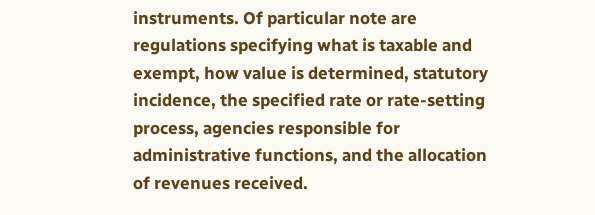instruments. Of particular note are regulations specifying what is taxable and exempt, how value is determined, statutory incidence, the specified rate or rate-setting process, agencies responsible for administrative functions, and the allocation of revenues received.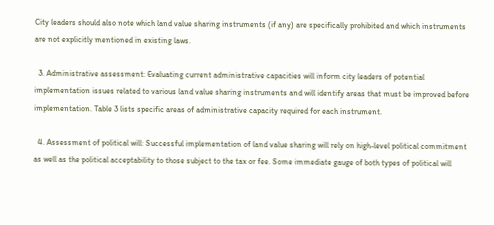City leaders should also note which land value sharing instruments (if any) are specifically prohibited and which instruments are not explicitly mentioned in existing laws.

  3. Administrative assessment: Evaluating current administrative capacities will inform city leaders of potential implementation issues related to various land value sharing instruments and will identify areas that must be improved before implementation. Table 3 lists specific areas of administrative capacity required for each instrument.

  4. Assessment of political will: Successful implementation of land value sharing will rely on high-level political commitment as well as the political acceptability to those subject to the tax or fee. Some immediate gauge of both types of political will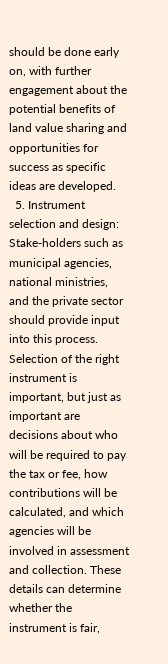should be done early on, with further engagement about the potential benefits of land value sharing and opportunities for success as specific ideas are developed.
  5. Instrument selection and design: Stake-holders such as municipal agencies, national ministries, and the private sector should provide input into this process. Selection of the right instrument is important, but just as important are decisions about who will be required to pay the tax or fee, how contributions will be calculated, and which agencies will be involved in assessment and collection. These details can determine whether the instrument is fair,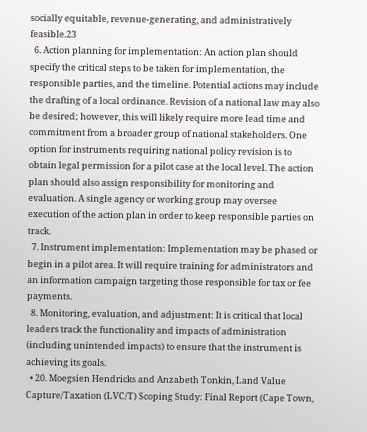socially equitable, revenue-generating, and administratively feasible.23
  6. Action planning for implementation: An action plan should specify the critical steps to be taken for implementation, the responsible parties, and the timeline. Potential actions may include the drafting of a local ordinance. Revision of a national law may also be desired; however, this will likely require more lead time and commitment from a broader group of national stakeholders. One option for instruments requiring national policy revision is to obtain legal permission for a pilot case at the local level. The action plan should also assign responsibility for monitoring and evaluation. A single agency or working group may oversee execution of the action plan in order to keep responsible parties on track.
  7. Instrument implementation: Implementation may be phased or begin in a pilot area. It will require training for administrators and an information campaign targeting those responsible for tax or fee payments.
  8. Monitoring, evaluation, and adjustment: It is critical that local leaders track the functionality and impacts of administration (including unintended impacts) to ensure that the instrument is achieving its goals.
  • 20. Moegsien Hendricks and Anzabeth Tonkin, Land Value Capture/Taxation (LVC/T) Scoping Study: Final Report (Cape Town,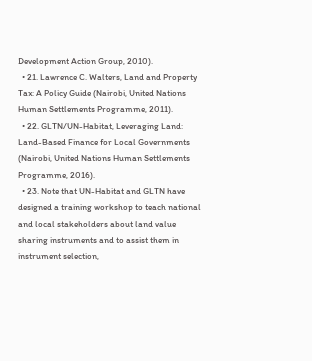Development Action Group, 2010).
  • 21. Lawrence C. Walters, Land and Property Tax: A Policy Guide (Nairobi, United Nations Human Settlements Programme, 2011).
  • 22. GLTN/UN-Habitat, Leveraging Land: Land-Based Finance for Local Governments (Nairobi, United Nations Human Settlements Programme, 2016).
  • 23. Note that UN-Habitat and GLTN have designed a training workshop to teach national and local stakeholders about land value sharing instruments and to assist them in instrument selection,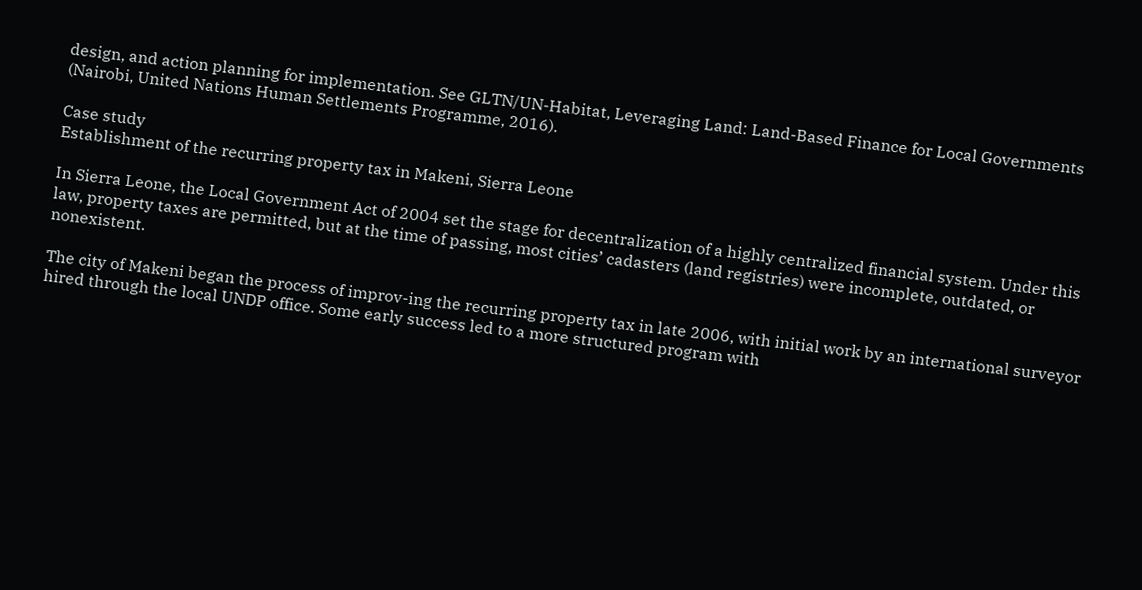design, and action planning for implementation. See GLTN/UN-Habitat, Leveraging Land: Land-Based Finance for Local Governments (Nairobi, United Nations Human Settlements Programme, 2016).

Case study
Establishment of the recurring property tax in Makeni, Sierra Leone

In Sierra Leone, the Local Government Act of 2004 set the stage for decentralization of a highly centralized financial system. Under this law, property taxes are permitted, but at the time of passing, most cities’ cadasters (land registries) were incomplete, outdated, or nonexistent.

The city of Makeni began the process of improv-ing the recurring property tax in late 2006, with initial work by an international surveyor hired through the local UNDP office. Some early success led to a more structured program with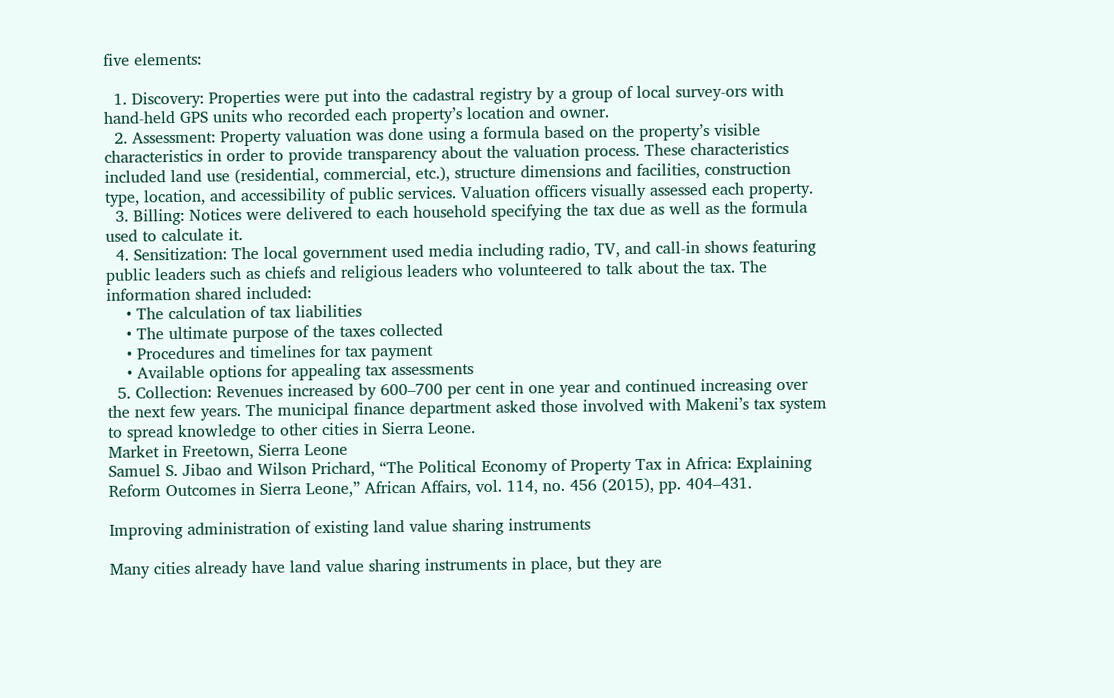five elements:

  1. Discovery: Properties were put into the cadastral registry by a group of local survey-ors with hand-held GPS units who recorded each property’s location and owner.
  2. Assessment: Property valuation was done using a formula based on the property’s visible characteristics in order to provide transparency about the valuation process. These characteristics included land use (residential, commercial, etc.), structure dimensions and facilities, construction type, location, and accessibility of public services. Valuation officers visually assessed each property.
  3. Billing: Notices were delivered to each household specifying the tax due as well as the formula used to calculate it.
  4. Sensitization: The local government used media including radio, TV, and call-in shows featuring public leaders such as chiefs and religious leaders who volunteered to talk about the tax. The information shared included:
    • The calculation of tax liabilities
    • The ultimate purpose of the taxes collected
    • Procedures and timelines for tax payment
    • Available options for appealing tax assessments
  5. Collection: Revenues increased by 600–700 per cent in one year and continued increasing over the next few years. The municipal finance department asked those involved with Makeni’s tax system to spread knowledge to other cities in Sierra Leone.
Market in Freetown, Sierra Leone
Samuel S. Jibao and Wilson Prichard, “The Political Economy of Property Tax in Africa: Explaining Reform Outcomes in Sierra Leone,” African Affairs, vol. 114, no. 456 (2015), pp. 404–431.

Improving administration of existing land value sharing instruments

Many cities already have land value sharing instruments in place, but they are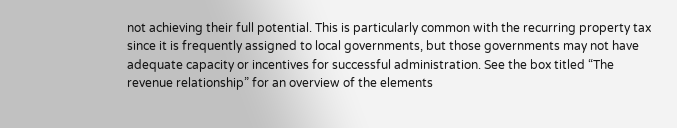not achieving their full potential. This is particularly common with the recurring property tax since it is frequently assigned to local governments, but those governments may not have adequate capacity or incentives for successful administration. See the box titled “The revenue relationship” for an overview of the elements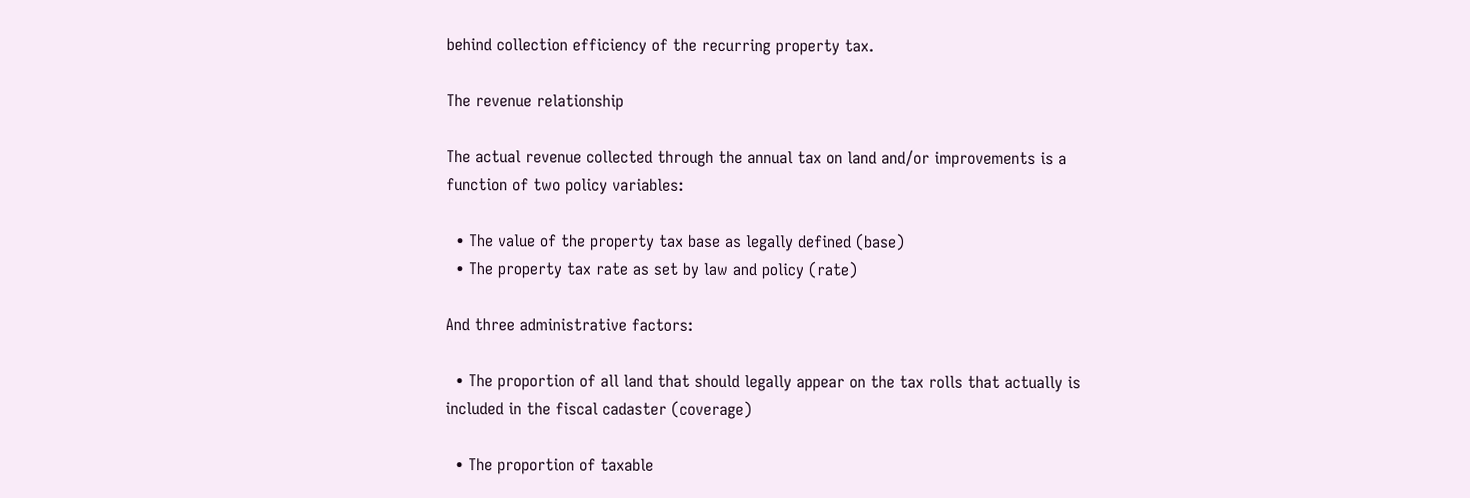behind collection efficiency of the recurring property tax.

The revenue relationship

The actual revenue collected through the annual tax on land and/or improvements is a function of two policy variables:

  • The value of the property tax base as legally defined (base)
  • The property tax rate as set by law and policy (rate)

And three administrative factors:

  • The proportion of all land that should legally appear on the tax rolls that actually is included in the fiscal cadaster (coverage)

  • The proportion of taxable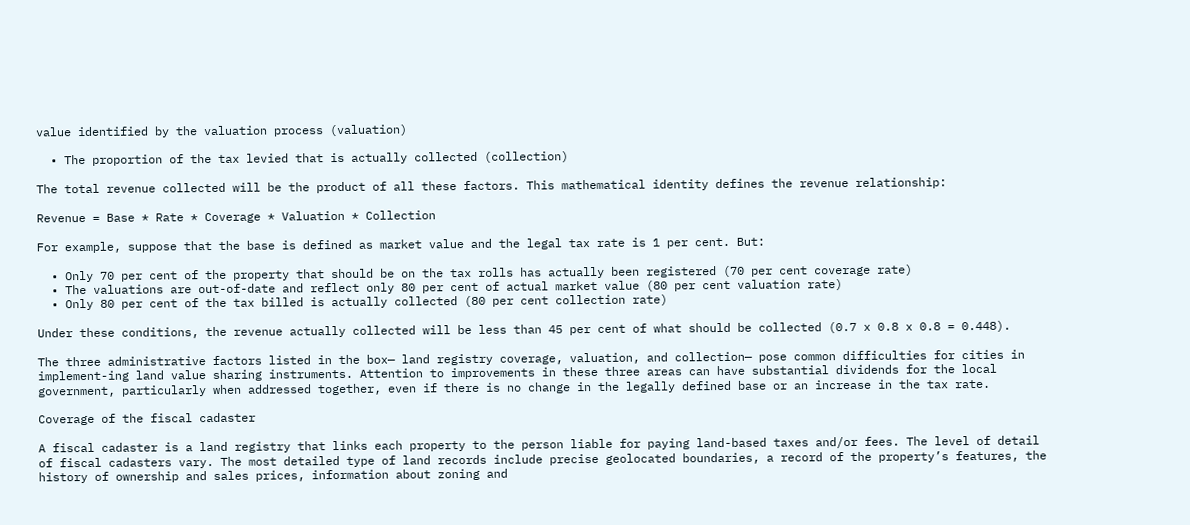value identified by the valuation process (valuation)

  • The proportion of the tax levied that is actually collected (collection)

The total revenue collected will be the product of all these factors. This mathematical identity defines the revenue relationship:

Revenue = Base * Rate * Coverage * Valuation * Collection

For example, suppose that the base is defined as market value and the legal tax rate is 1 per cent. But:

  • Only 70 per cent of the property that should be on the tax rolls has actually been registered (70 per cent coverage rate)
  • The valuations are out-of-date and reflect only 80 per cent of actual market value (80 per cent valuation rate)
  • Only 80 per cent of the tax billed is actually collected (80 per cent collection rate)

Under these conditions, the revenue actually collected will be less than 45 per cent of what should be collected (0.7 x 0.8 x 0.8 = 0.448).

The three administrative factors listed in the box— land registry coverage, valuation, and collection— pose common difficulties for cities in implement-ing land value sharing instruments. Attention to improvements in these three areas can have substantial dividends for the local government, particularly when addressed together, even if there is no change in the legally defined base or an increase in the tax rate.

Coverage of the fiscal cadaster

A fiscal cadaster is a land registry that links each property to the person liable for paying land-based taxes and/or fees. The level of detail of fiscal cadasters vary. The most detailed type of land records include precise geolocated boundaries, a record of the property’s features, the history of ownership and sales prices, information about zoning and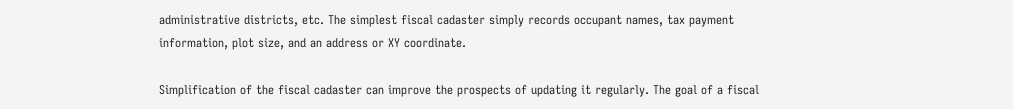administrative districts, etc. The simplest fiscal cadaster simply records occupant names, tax payment information, plot size, and an address or XY coordinate.

Simplification of the fiscal cadaster can improve the prospects of updating it regularly. The goal of a fiscal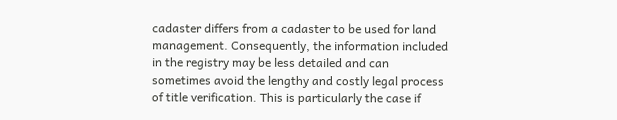cadaster differs from a cadaster to be used for land management. Consequently, the information included in the registry may be less detailed and can sometimes avoid the lengthy and costly legal process of title verification. This is particularly the case if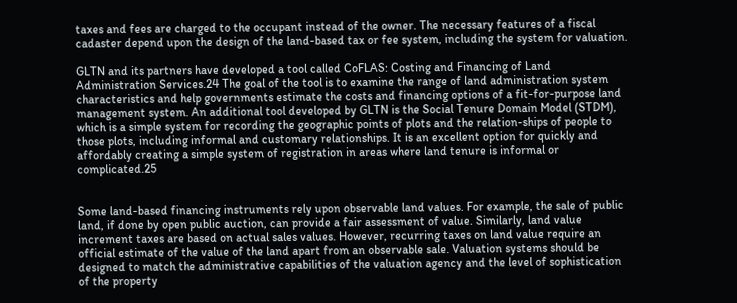taxes and fees are charged to the occupant instead of the owner. The necessary features of a fiscal cadaster depend upon the design of the land-based tax or fee system, including the system for valuation.

GLTN and its partners have developed a tool called CoFLAS: Costing and Financing of Land Administration Services.24 The goal of the tool is to examine the range of land administration system characteristics and help governments estimate the costs and financing options of a fit-for-purpose land management system. An additional tool developed by GLTN is the Social Tenure Domain Model (STDM), which is a simple system for recording the geographic points of plots and the relation-ships of people to those plots, including informal and customary relationships. It is an excellent option for quickly and affordably creating a simple system of registration in areas where land tenure is informal or complicated.25


Some land-based financing instruments rely upon observable land values. For example, the sale of public land, if done by open public auction, can provide a fair assessment of value. Similarly, land value increment taxes are based on actual sales values. However, recurring taxes on land value require an official estimate of the value of the land apart from an observable sale. Valuation systems should be designed to match the administrative capabilities of the valuation agency and the level of sophistication of the property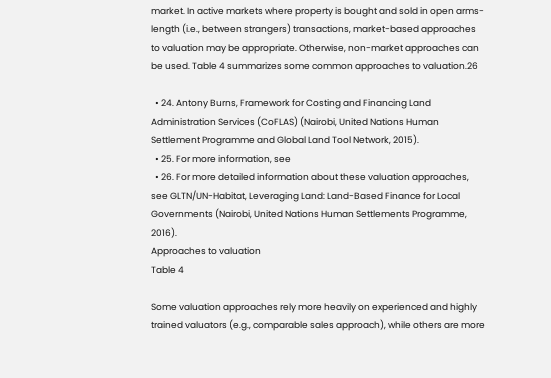market. In active markets where property is bought and sold in open arms-length (i.e., between strangers) transactions, market-based approaches to valuation may be appropriate. Otherwise, non-market approaches can be used. Table 4 summarizes some common approaches to valuation.26

  • 24. Antony Burns, Framework for Costing and Financing Land Administration Services (CoFLAS) (Nairobi, United Nations Human Settlement Programme and Global Land Tool Network, 2015).
  • 25. For more information, see
  • 26. For more detailed information about these valuation approaches, see GLTN/UN-Habitat, Leveraging Land: Land-Based Finance for Local Governments (Nairobi, United Nations Human Settlements Programme, 2016).
Approaches to valuation
Table 4

Some valuation approaches rely more heavily on experienced and highly trained valuators (e.g., comparable sales approach), while others are more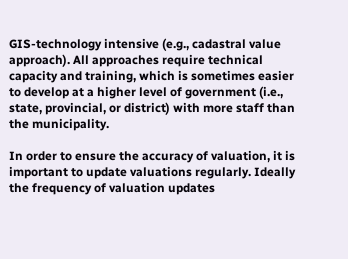GIS-technology intensive (e.g., cadastral value approach). All approaches require technical capacity and training, which is sometimes easier to develop at a higher level of government (i.e., state, provincial, or district) with more staff than the municipality.

In order to ensure the accuracy of valuation, it is important to update valuations regularly. Ideally the frequency of valuation updates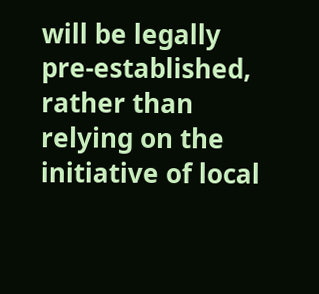will be legally pre-established, rather than relying on the initiative of local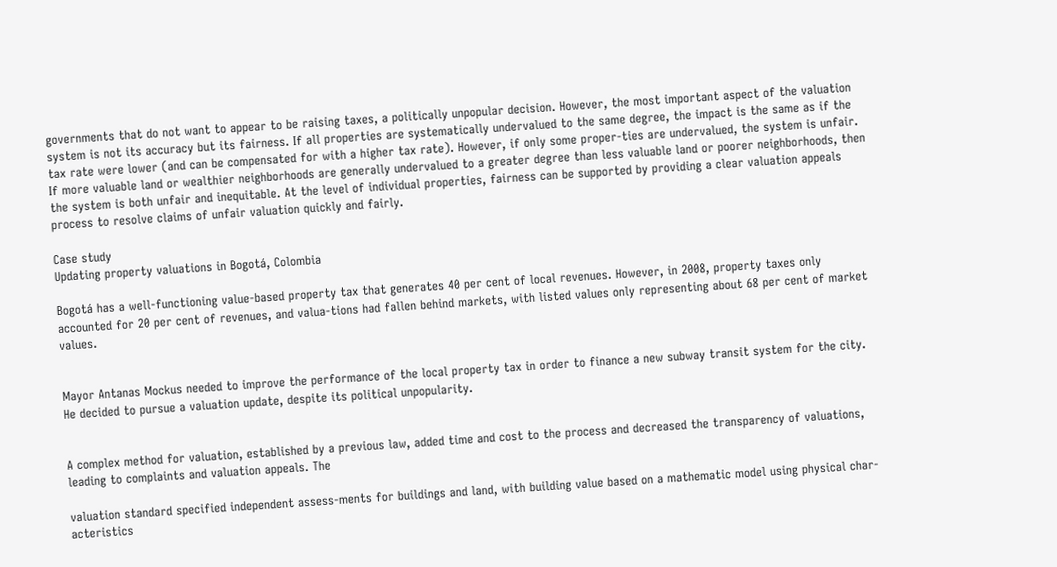governments that do not want to appear to be raising taxes, a politically unpopular decision. However, the most important aspect of the valuation system is not its accuracy but its fairness. If all properties are systematically undervalued to the same degree, the impact is the same as if the tax rate were lower (and can be compensated for with a higher tax rate). However, if only some proper-ties are undervalued, the system is unfair. If more valuable land or wealthier neighborhoods are generally undervalued to a greater degree than less valuable land or poorer neighborhoods, then the system is both unfair and inequitable. At the level of individual properties, fairness can be supported by providing a clear valuation appeals process to resolve claims of unfair valuation quickly and fairly.

Case study
Updating property valuations in Bogotá, Colombia

Bogotá has a well-functioning value-based property tax that generates 40 per cent of local revenues. However, in 2008, property taxes only accounted for 20 per cent of revenues, and valua-tions had fallen behind markets, with listed values only representing about 68 per cent of market values.


Mayor Antanas Mockus needed to improve the performance of the local property tax in order to finance a new subway transit system for the city. He decided to pursue a valuation update, despite its political unpopularity.


A complex method for valuation, established by a previous law, added time and cost to the process and decreased the transparency of valuations, leading to complaints and valuation appeals. The

valuation standard specified independent assess-ments for buildings and land, with building value based on a mathematic model using physical char-acteristics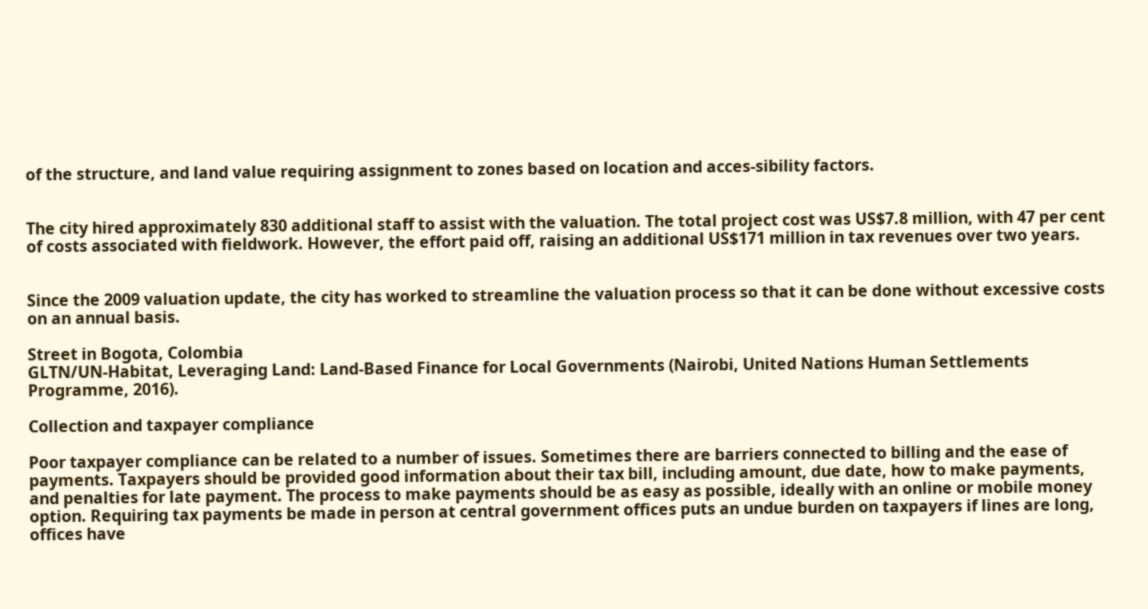of the structure, and land value requiring assignment to zones based on location and acces-sibility factors.


The city hired approximately 830 additional staff to assist with the valuation. The total project cost was US$7.8 million, with 47 per cent of costs associated with fieldwork. However, the effort paid off, raising an additional US$171 million in tax revenues over two years.


Since the 2009 valuation update, the city has worked to streamline the valuation process so that it can be done without excessive costs on an annual basis.

Street in Bogota, Colombia
GLTN/UN-Habitat, Leveraging Land: Land-Based Finance for Local Governments (Nairobi, United Nations Human Settlements Programme, 2016).

Collection and taxpayer compliance

Poor taxpayer compliance can be related to a number of issues. Sometimes there are barriers connected to billing and the ease of payments. Taxpayers should be provided good information about their tax bill, including amount, due date, how to make payments, and penalties for late payment. The process to make payments should be as easy as possible, ideally with an online or mobile money option. Requiring tax payments be made in person at central government offices puts an undue burden on taxpayers if lines are long, offices have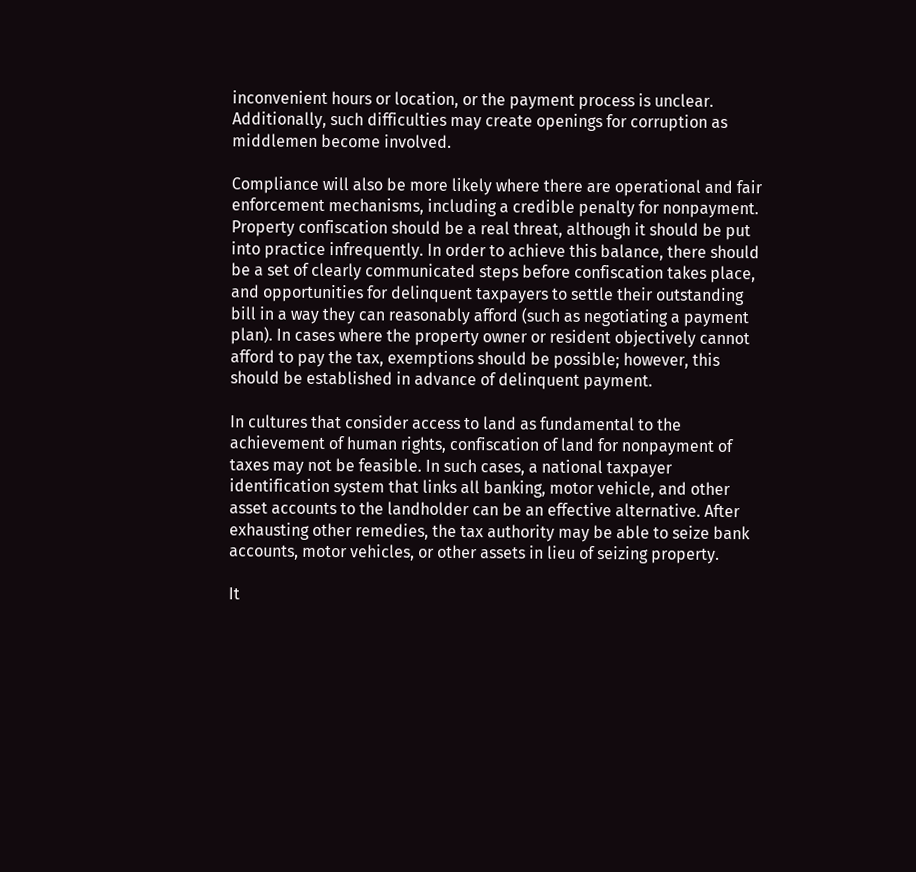inconvenient hours or location, or the payment process is unclear. Additionally, such difficulties may create openings for corruption as middlemen become involved.

Compliance will also be more likely where there are operational and fair enforcement mechanisms, including a credible penalty for nonpayment. Property confiscation should be a real threat, although it should be put into practice infrequently. In order to achieve this balance, there should be a set of clearly communicated steps before confiscation takes place, and opportunities for delinquent taxpayers to settle their outstanding bill in a way they can reasonably afford (such as negotiating a payment plan). In cases where the property owner or resident objectively cannot afford to pay the tax, exemptions should be possible; however, this should be established in advance of delinquent payment.

In cultures that consider access to land as fundamental to the achievement of human rights, confiscation of land for nonpayment of taxes may not be feasible. In such cases, a national taxpayer identification system that links all banking, motor vehicle, and other asset accounts to the landholder can be an effective alternative. After exhausting other remedies, the tax authority may be able to seize bank accounts, motor vehicles, or other assets in lieu of seizing property.

It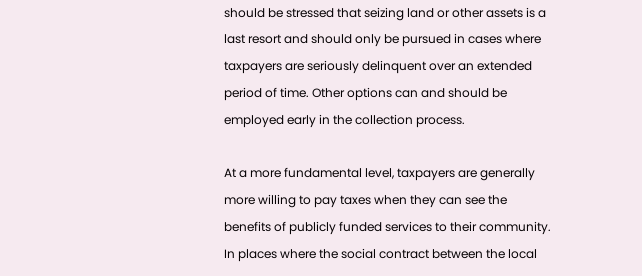should be stressed that seizing land or other assets is a last resort and should only be pursued in cases where taxpayers are seriously delinquent over an extended period of time. Other options can and should be employed early in the collection process.

At a more fundamental level, taxpayers are generally more willing to pay taxes when they can see the benefits of publicly funded services to their community. In places where the social contract between the local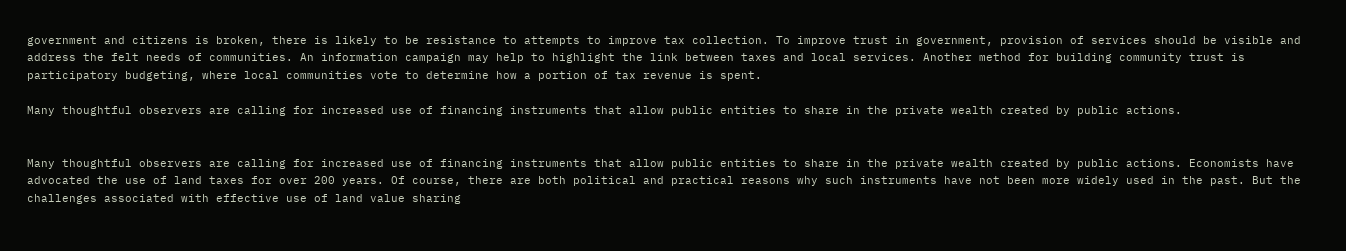government and citizens is broken, there is likely to be resistance to attempts to improve tax collection. To improve trust in government, provision of services should be visible and address the felt needs of communities. An information campaign may help to highlight the link between taxes and local services. Another method for building community trust is participatory budgeting, where local communities vote to determine how a portion of tax revenue is spent.

Many thoughtful observers are calling for increased use of financing instruments that allow public entities to share in the private wealth created by public actions.


Many thoughtful observers are calling for increased use of financing instruments that allow public entities to share in the private wealth created by public actions. Economists have advocated the use of land taxes for over 200 years. Of course, there are both political and practical reasons why such instruments have not been more widely used in the past. But the challenges associated with effective use of land value sharing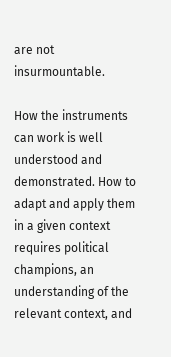are not insurmountable.

How the instruments can work is well understood and demonstrated. How to adapt and apply them in a given context requires political champions, an understanding of the relevant context, and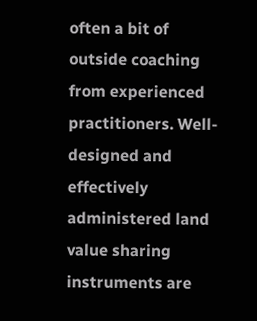often a bit of outside coaching from experienced practitioners. Well-designed and effectively administered land value sharing instruments are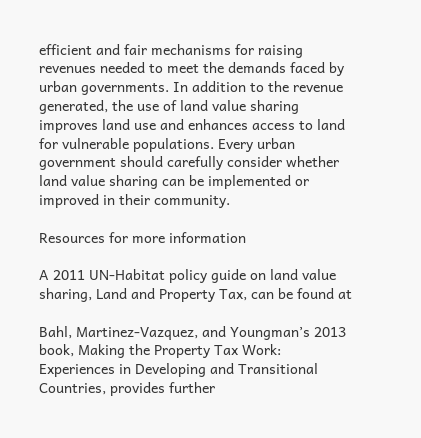efficient and fair mechanisms for raising revenues needed to meet the demands faced by urban governments. In addition to the revenue generated, the use of land value sharing improves land use and enhances access to land for vulnerable populations. Every urban government should carefully consider whether land value sharing can be implemented or improved in their community.

Resources for more information

A 2011 UN-Habitat policy guide on land value sharing, Land and Property Tax, can be found at

Bahl, Martinez-Vazquez, and Youngman’s 2013 book, Making the Property Tax Work: Experiences in Developing and Transitional Countries, provides further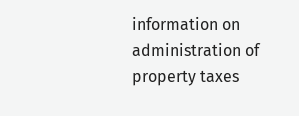information on administration of property taxes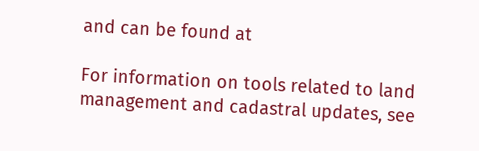and can be found at

For information on tools related to land management and cadastral updates, see